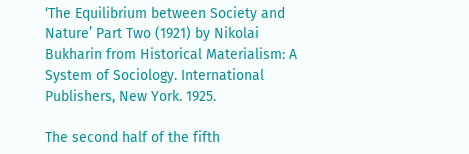‘The Equilibrium between Society and Nature’ Part Two (1921) by Nikolai Bukharin from Historical Materialism: A System of Sociology. International Publishers, New York. 1925.

The second half of the fifth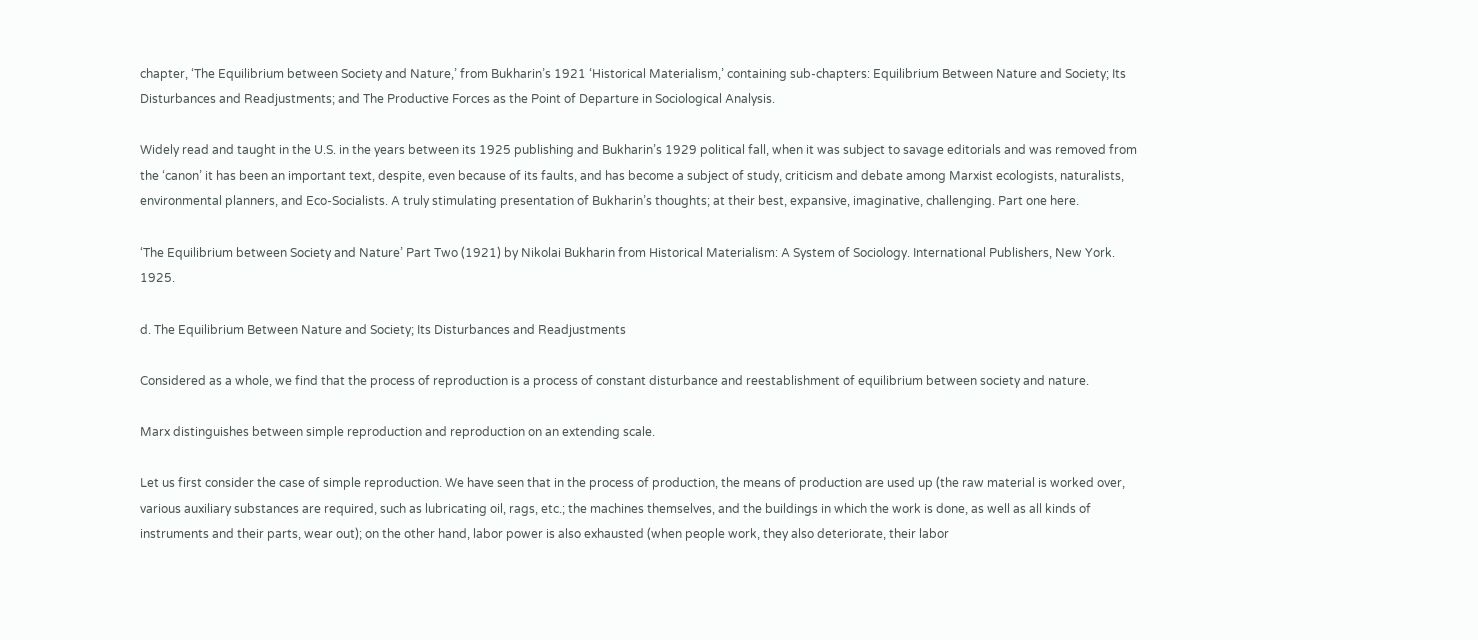chapter, ‘The Equilibrium between Society and Nature,’ from Bukharin’s 1921 ‘Historical Materialism,’ containing sub-chapters: Equilibrium Between Nature and Society; Its Disturbances and Readjustments; and The Productive Forces as the Point of Departure in Sociological Analysis.

Widely read and taught in the U.S. in the years between its 1925 publishing and Bukharin’s 1929 political fall, when it was subject to savage editorials and was removed from the ‘canon’ it has been an important text, despite, even because of its faults, and has become a subject of study, criticism and debate among Marxist ecologists, naturalists, environmental planners, and Eco-Socialists. A truly stimulating presentation of Bukharin’s thoughts; at their best, expansive, imaginative, challenging. Part one here.

‘The Equilibrium between Society and Nature’ Part Two (1921) by Nikolai Bukharin from Historical Materialism: A System of Sociology. International Publishers, New York. 1925.

d. The Equilibrium Between Nature and Society; Its Disturbances and Readjustments

Considered as a whole, we find that the process of reproduction is a process of constant disturbance and reestablishment of equilibrium between society and nature.

Marx distinguishes between simple reproduction and reproduction on an extending scale.

Let us first consider the case of simple reproduction. We have seen that in the process of production, the means of production are used up (the raw material is worked over, various auxiliary substances are required, such as lubricating oil, rags, etc.; the machines themselves, and the buildings in which the work is done, as well as all kinds of instruments and their parts, wear out); on the other hand, labor power is also exhausted (when people work, they also deteriorate, their labor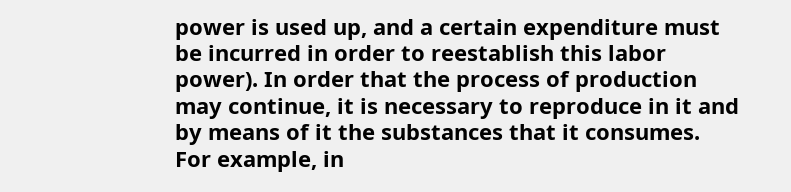power is used up, and a certain expenditure must be incurred in order to reestablish this labor power). In order that the process of production may continue, it is necessary to reproduce in it and by means of it the substances that it consumes. For example, in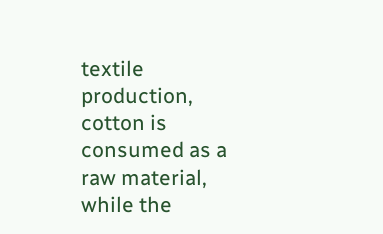textile production, cotton is consumed as a raw material, while the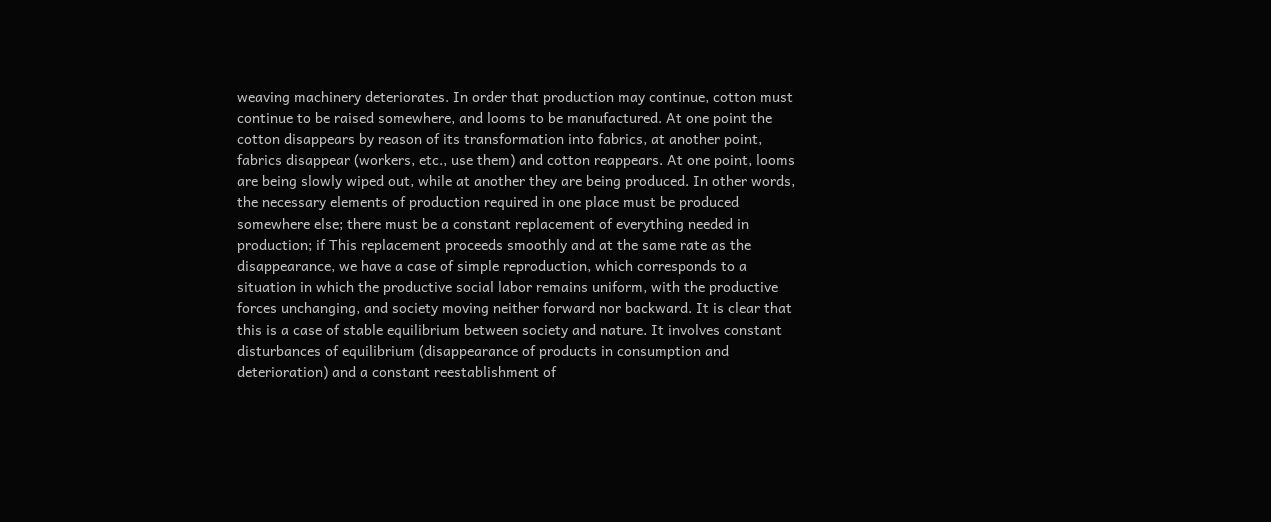weaving machinery deteriorates. In order that production may continue, cotton must continue to be raised somewhere, and looms to be manufactured. At one point the cotton disappears by reason of its transformation into fabrics, at another point, fabrics disappear (workers, etc., use them) and cotton reappears. At one point, looms are being slowly wiped out, while at another they are being produced. In other words, the necessary elements of production required in one place must be produced somewhere else; there must be a constant replacement of everything needed in production; if This replacement proceeds smoothly and at the same rate as the disappearance, we have a case of simple reproduction, which corresponds to a situation in which the productive social labor remains uniform, with the productive forces unchanging, and society moving neither forward nor backward. It is clear that this is a case of stable equilibrium between society and nature. It involves constant disturbances of equilibrium (disappearance of products in consumption and deterioration) and a constant reestablishment of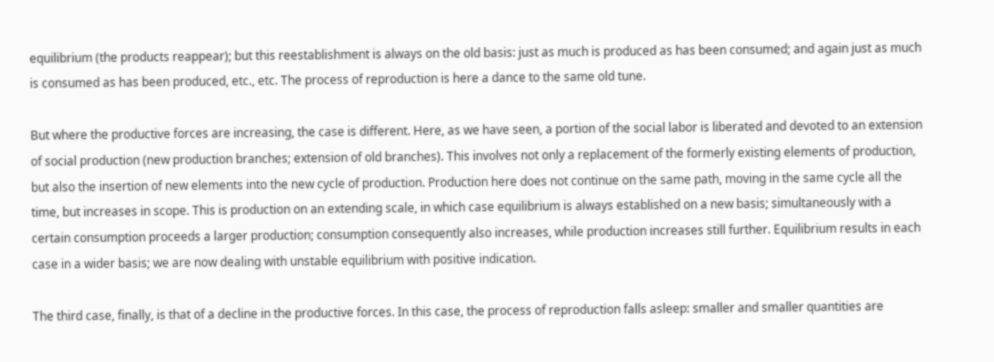equilibrium (the products reappear); but this reestablishment is always on the old basis: just as much is produced as has been consumed; and again just as much is consumed as has been produced, etc., etc. The process of reproduction is here a dance to the same old tune.

But where the productive forces are increasing, the case is different. Here, as we have seen, a portion of the social labor is liberated and devoted to an extension of social production (new production branches; extension of old branches). This involves not only a replacement of the formerly existing elements of production, but also the insertion of new elements into the new cycle of production. Production here does not continue on the same path, moving in the same cycle all the time, but increases in scope. This is production on an extending scale, in which case equilibrium is always established on a new basis; simultaneously with a certain consumption proceeds a larger production; consumption consequently also increases, while production increases still further. Equilibrium results in each case in a wider basis; we are now dealing with unstable equilibrium with positive indication.

The third case, finally, is that of a decline in the productive forces. In this case, the process of reproduction falls asleep: smaller and smaller quantities are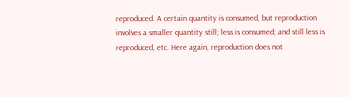reproduced. A certain quantity is consumed, but reproduction involves a smaller quantity still; less is consumed; and still less is reproduced, etc. Here again, reproduction does not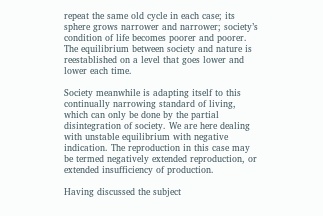repeat the same old cycle in each case; its sphere grows narrower and narrower; society’s condition of life becomes poorer and poorer. The equilibrium between society and nature is reestablished on a level that goes lower and lower each time.

Society meanwhile is adapting itself to this continually narrowing standard of living, which can only be done by the partial disintegration of society. We are here dealing with unstable equilibrium with negative indication. The reproduction in this case may be termed negatively extended reproduction, or extended insufficiency of production.

Having discussed the subject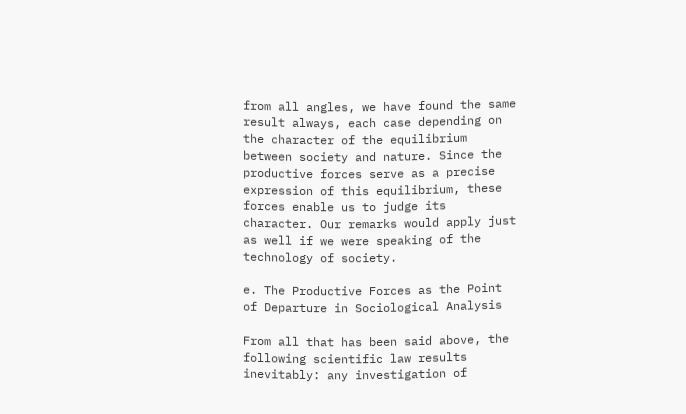from all angles, we have found the same result always, each case depending on the character of the equilibrium between society and nature. Since the productive forces serve as a precise expression of this equilibrium, these forces enable us to judge its character. Our remarks would apply just as well if we were speaking of the technology of society.

e. The Productive Forces as the Point of Departure in Sociological Analysis

From all that has been said above, the following scientific law results inevitably: any investigation of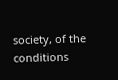society, of the conditions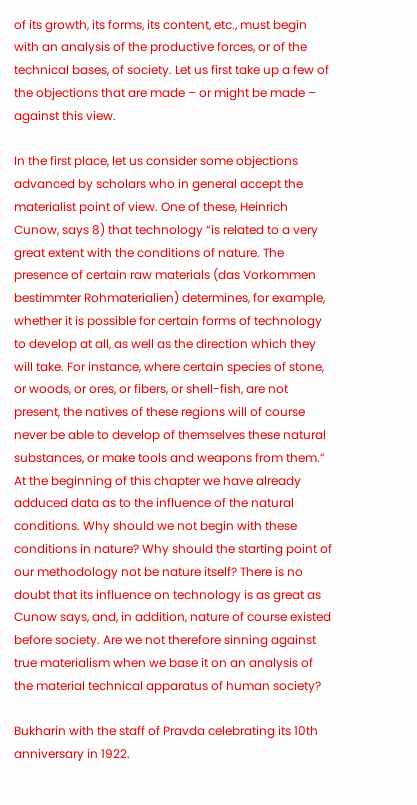of its growth, its forms, its content, etc., must begin with an analysis of the productive forces, or of the technical bases, of society. Let us first take up a few of the objections that are made – or might be made – against this view.

In the first place, let us consider some objections advanced by scholars who in general accept the materialist point of view. One of these, Heinrich Cunow, says 8) that technology “is related to a very great extent with the conditions of nature. The presence of certain raw materials (das Vorkommen bestimmter Rohmaterialien) determines, for example, whether it is possible for certain forms of technology to develop at all, as well as the direction which they will take. For instance, where certain species of stone, or woods, or ores, or fibers, or shell-fish, are not present, the natives of these regions will of course never be able to develop of themselves these natural substances, or make tools and weapons from them.” At the beginning of this chapter we have already adduced data as to the influence of the natural conditions. Why should we not begin with these conditions in nature? Why should the starting point of our methodology not be nature itself? There is no doubt that its influence on technology is as great as Cunow says, and, in addition, nature of course existed before society. Are we not therefore sinning against true materialism when we base it on an analysis of the material technical apparatus of human society?

Bukharin with the staff of Pravda celebrating its 10th anniversary in 1922.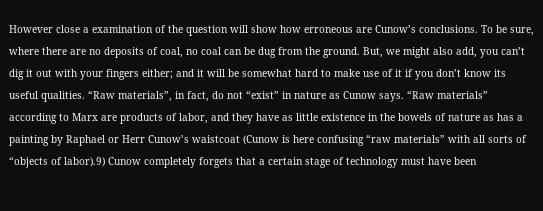However close a examination of the question will show how erroneous are Cunow’s conclusions. To be sure, where there are no deposits of coal, no coal can be dug from the ground. But, we might also add, you can’t dig it out with your fingers either; and it will be somewhat hard to make use of it if you don’t know its useful qualities. “Raw materials”, in fact, do not “exist” in nature as Cunow says. “Raw materials” according to Marx are products of labor, and they have as little existence in the bowels of nature as has a painting by Raphael or Herr Cunow’s waistcoat (Cunow is here confusing “raw materials” with all sorts of “objects of labor).9) Cunow completely forgets that a certain stage of technology must have been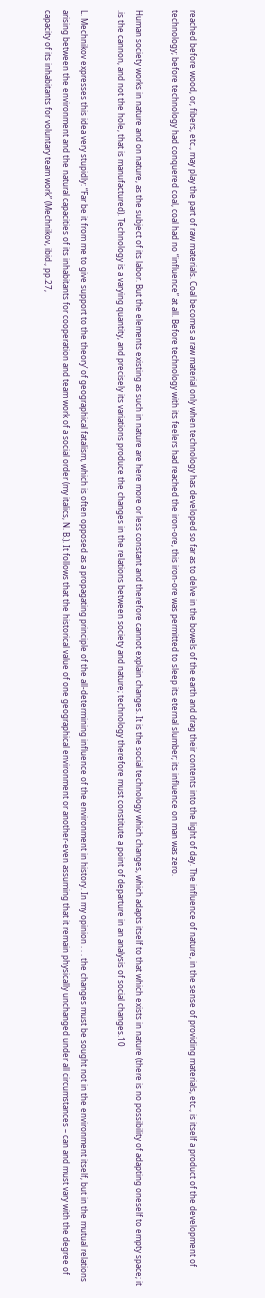reached before wood, or, fibers, etc., may play the part of raw materials. Coal becomes a raw material only when technology has developed so far as to delve in the bowels of the earth and drag their contents into the light of day. The influence of nature, in the sense of providing materials, etc., is itself a product of the development of technology; before technology had conquered coal, coal had no “influence” at all. Before technology with its feelers had reached the iron-ore, this iron-ore was permitted to sleep its eternal slumber; its influence on man was zero.

Human society works in nature and on nature, as the subject of its labor. But the elements existing as such in nature are here more or less constant and therefore cannot explain changes. It is the social technology which changes, which adapts itself to that which exists in nature (there is no possibility of adapting oneself to empty space; it .is the cannon, and not the hole, that is manufactured). Technology is a varying quantity, and precisely its variations produce the changes in the relations between society and nature; technology therefore must constitute a point of departure in an analysis of social changes.10

L. Mechnikov expresses this idea very stupidly: “Far be it from me to give support to the theory’ of geographical fatalism, which is often opposed as a propagating principle of the all-determining influence of the environment in history. In my opinion . . . the changes must be sought not in the environment itself, but in the mutual relations arising between the environment and the natural capacities of its inhabitants for cooperation and team work of a social order (my italics, N. B.). It follows that the historical value of one geographical environment or another-even assuming that it remain physically unchanged under all circumstances – can and must vary with the degree of capacity of its inhabitants for voluntary team work” (Mechnikov, ibid., pp.27,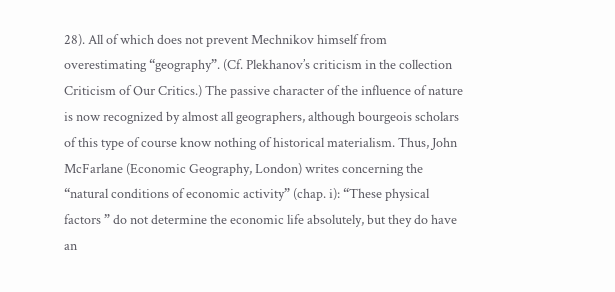28). All of which does not prevent Mechnikov himself from overestimating “geography”. (Cf. Plekhanov’s criticism in the collection Criticism of Our Critics.) The passive character of the influence of nature is now recognized by almost all geographers, although bourgeois scholars of this type of course know nothing of historical materialism. Thus, John McFarlane (Economic Geography, London) writes concerning the “natural conditions of economic activity” (chap. i): “These physical factors ” do not determine the economic life absolutely, but they do have an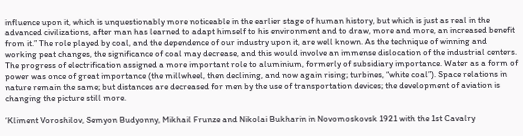influence upon it, which is unquestionably more noticeable in the earlier stage of human history, but which is just as real in the advanced civilizations, after man has learned to adapt himself to his environment and to draw, more and more, an increased benefit from it.” The role played by coal, and the dependence of our industry upon it, are well known. As the technique of winning and working peat changes, the significance of coal may decrease, and this would involve an immense dislocation of the industrial centers. The progress of electrification assigned a more important role to aluminium, formerly of subsidiary importance. Water as a form of power was once of great importance (the millwheel, then declining, and now again rising; turbines, “white coal”). Space relations in nature remain the same; but distances are decreased for men by the use of transportation devices; the development of aviation is changing the picture still more.

‘Kliment Voroshilov, Semyon Budyonny, Mikhail Frunze and Nikolai Bukharin in Novomoskovsk 1921 with the 1st Cavalry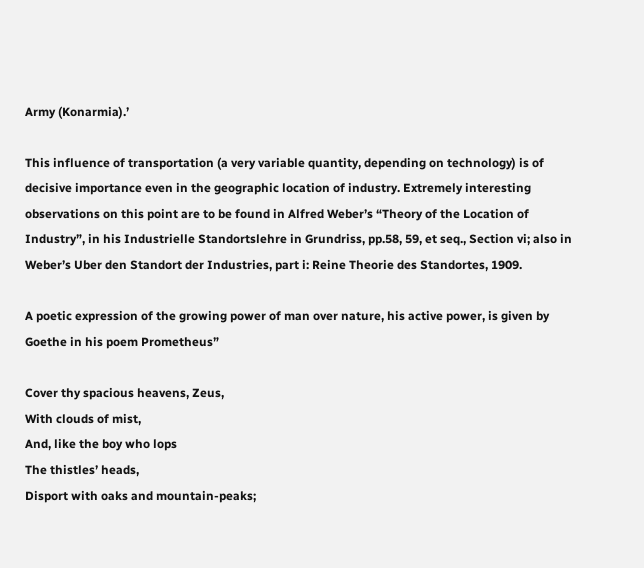Army (Konarmia).’

This influence of transportation (a very variable quantity, depending on technology) is of decisive importance even in the geographic location of industry. Extremely interesting observations on this point are to be found in Alfred Weber’s “Theory of the Location of Industry”, in his Industrielle Standortslehre in Grundriss, pp.58, 59, et seq., Section vi; also in Weber’s Uber den Standort der Industries, part i: Reine Theorie des Standortes, 1909.

A poetic expression of the growing power of man over nature, his active power, is given by Goethe in his poem Prometheus”

Cover thy spacious heavens, Zeus,
With clouds of mist,
And, like the boy who lops
The thistles’ heads,
Disport with oaks and mountain-peaks;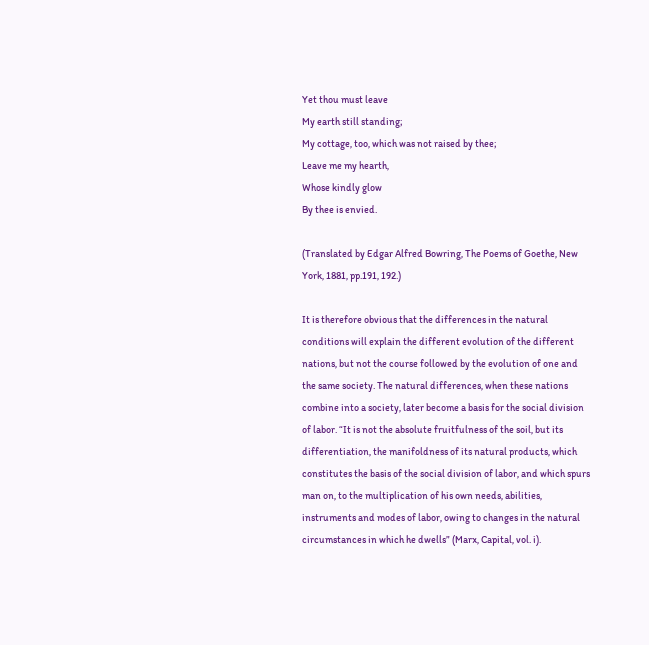Yet thou must leave
My earth still standing;
My cottage, too, which was not raised by thee;
Leave me my hearth,
Whose kindly glow
By thee is envied.

(Translated by Edgar Alfred Bowring, The Poems of Goethe, New York, 1881, pp.191, 192.)

It is therefore obvious that the differences in the natural conditions will explain the different evolution of the different nations, but not the course followed by the evolution of one and the same society. The natural differences, when these nations combine into a society, later become a basis for the social division of labor. “It is not the absolute fruitfulness of the soil, but its differentiation, the manifoldness of its natural products, which constitutes the basis of the social division of labor, and which spurs man on, to the multiplication of his own needs, abilities, instruments and modes of labor, owing to changes in the natural circumstances in which he dwells” (Marx, Capital, vol. i).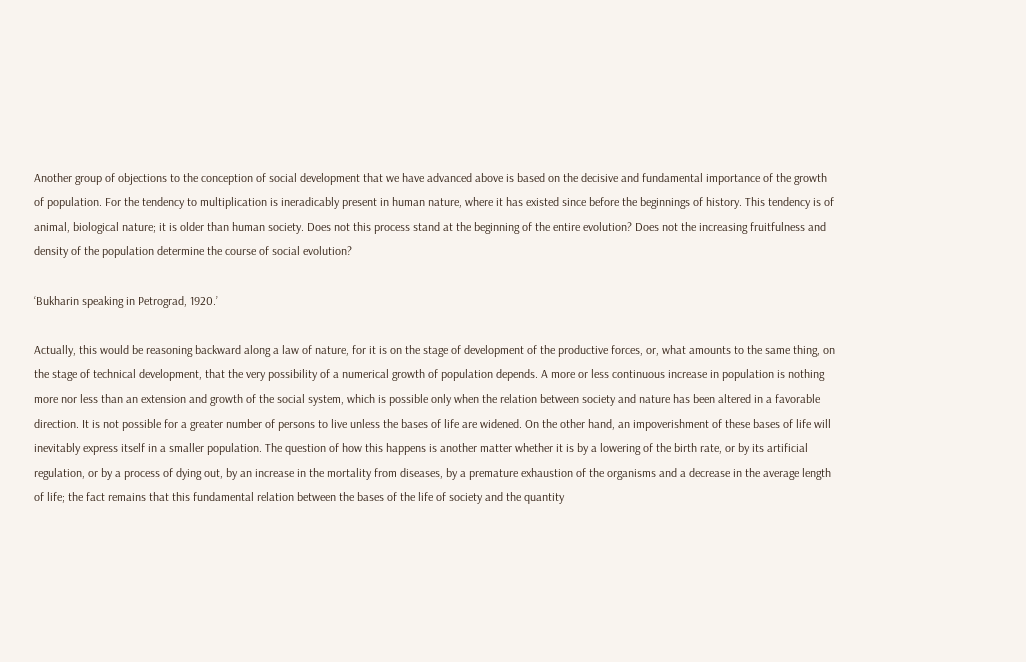Another group of objections to the conception of social development that we have advanced above is based on the decisive and fundamental importance of the growth of population. For the tendency to multiplication is ineradicably present in human nature, where it has existed since before the beginnings of history. This tendency is of animal, biological nature; it is older than human society. Does not this process stand at the beginning of the entire evolution? Does not the increasing fruitfulness and density of the population determine the course of social evolution?

‘Bukharin speaking in Petrograd, 1920.’

Actually, this would be reasoning backward along a law of nature, for it is on the stage of development of the productive forces, or, what amounts to the same thing, on the stage of technical development, that the very possibility of a numerical growth of population depends. A more or less continuous increase in population is nothing more nor less than an extension and growth of the social system, which is possible only when the relation between society and nature has been altered in a favorable direction. It is not possible for a greater number of persons to live unless the bases of life are widened. On the other hand, an impoverishment of these bases of life will inevitably express itself in a smaller population. The question of how this happens is another matter whether it is by a lowering of the birth rate, or by its artificial regulation, or by a process of dying out, by an increase in the mortality from diseases, by a premature exhaustion of the organisms and a decrease in the average length of life; the fact remains that this fundamental relation between the bases of the life of society and the quantity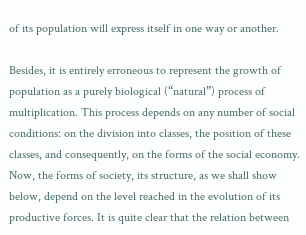of its population will express itself in one way or another.

Besides, it is entirely erroneous to represent the growth of population as a purely biological (“natural”) process of multiplication. This process depends on any number of social conditions: on the division into classes, the position of these classes, and consequently, on the forms of the social economy. Now, the forms of society, its structure, as we shall show below, depend on the level reached in the evolution of its productive forces. It is quite clear that the relation between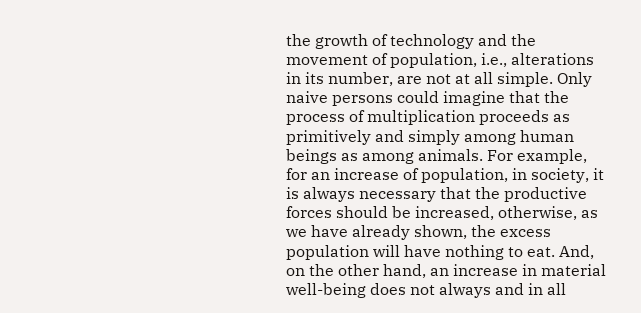the growth of technology and the movement of population, i.e., alterations in its number, are not at all simple. Only naive persons could imagine that the process of multiplication proceeds as primitively and simply among human beings as among animals. For example, for an increase of population, in society, it is always necessary that the productive forces should be increased, otherwise, as we have already shown, the excess population will have nothing to eat. And, on the other hand, an increase in material well-being does not always and in all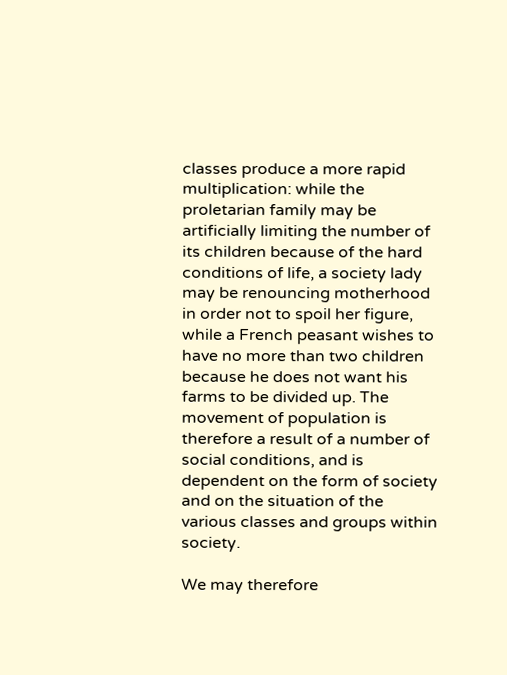classes produce a more rapid multiplication: while the proletarian family may be artificially limiting the number of its children because of the hard conditions of life, a society lady may be renouncing motherhood in order not to spoil her figure, while a French peasant wishes to have no more than two children because he does not want his farms to be divided up. The movement of population is therefore a result of a number of social conditions, and is dependent on the form of society and on the situation of the various classes and groups within society.

We may therefore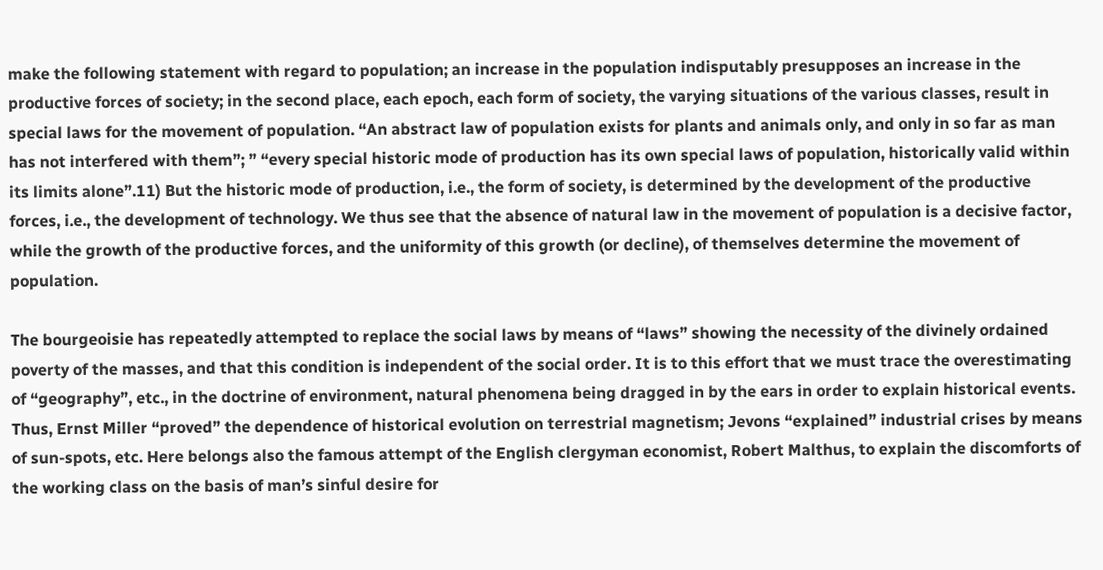make the following statement with regard to population; an increase in the population indisputably presupposes an increase in the productive forces of society; in the second place, each epoch, each form of society, the varying situations of the various classes, result in special laws for the movement of population. “An abstract law of population exists for plants and animals only, and only in so far as man has not interfered with them”; ” “every special historic mode of production has its own special laws of population, historically valid within its limits alone”.11) But the historic mode of production, i.e., the form of society, is determined by the development of the productive forces, i.e., the development of technology. We thus see that the absence of natural law in the movement of population is a decisive factor, while the growth of the productive forces, and the uniformity of this growth (or decline), of themselves determine the movement of population.

The bourgeoisie has repeatedly attempted to replace the social laws by means of “laws” showing the necessity of the divinely ordained poverty of the masses, and that this condition is independent of the social order. It is to this effort that we must trace the overestimating of “geography”, etc., in the doctrine of environment, natural phenomena being dragged in by the ears in order to explain historical events. Thus, Ernst Miller “proved” the dependence of historical evolution on terrestrial magnetism; Jevons “explained” industrial crises by means of sun-spots, etc. Here belongs also the famous attempt of the English clergyman economist, Robert Malthus, to explain the discomforts of the working class on the basis of man’s sinful desire for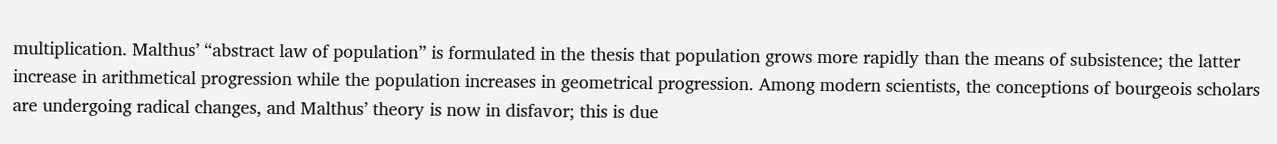multiplication. Malthus’ “abstract law of population” is formulated in the thesis that population grows more rapidly than the means of subsistence; the latter increase in arithmetical progression while the population increases in geometrical progression. Among modern scientists, the conceptions of bourgeois scholars are undergoing radical changes, and Malthus’ theory is now in disfavor; this is due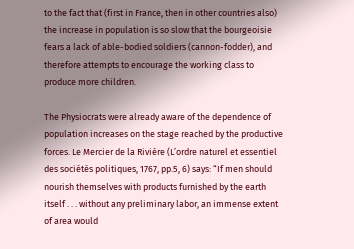to the fact that (first in France, then in other countries also) the increase in population is so slow that the bourgeoisie fears a lack of able-bodied soldiers (cannon-fodder), and therefore attempts to encourage the working class to produce more children.

The Physiocrats were already aware of the dependence of population increases on the stage reached by the productive forces. Le Mercier de la Rivière (L’ordre naturel et essentiel des sociétés politiques, 1767, pp.5, 6) says: “If men should nourish themselves with products furnished by the earth itself . . . without any preliminary labor, an immense extent of area would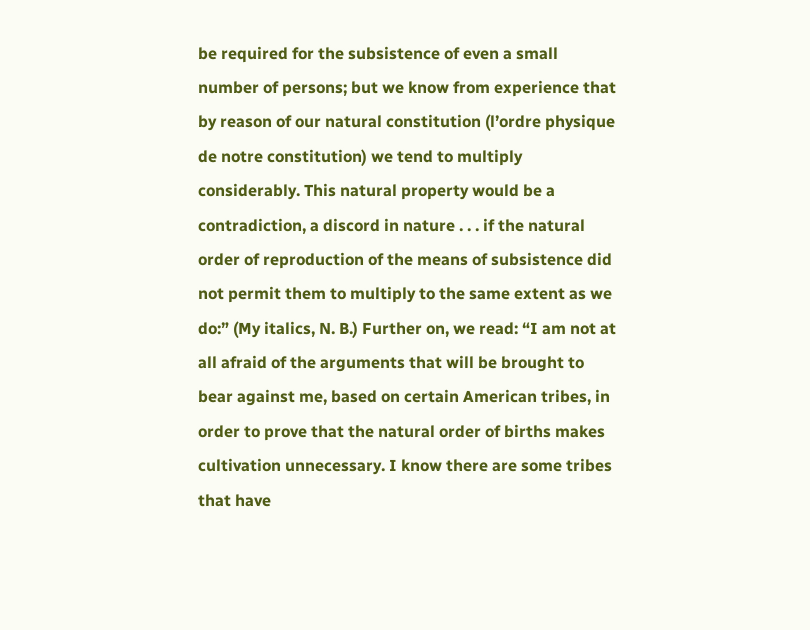be required for the subsistence of even a small number of persons; but we know from experience that by reason of our natural constitution (l’ordre physique de notre constitution) we tend to multiply considerably. This natural property would be a contradiction, a discord in nature . . . if the natural order of reproduction of the means of subsistence did not permit them to multiply to the same extent as we do:” (My italics, N. B.) Further on, we read: “I am not at all afraid of the arguments that will be brought to bear against me, based on certain American tribes, in order to prove that the natural order of births makes cultivation unnecessary. I know there are some tribes that have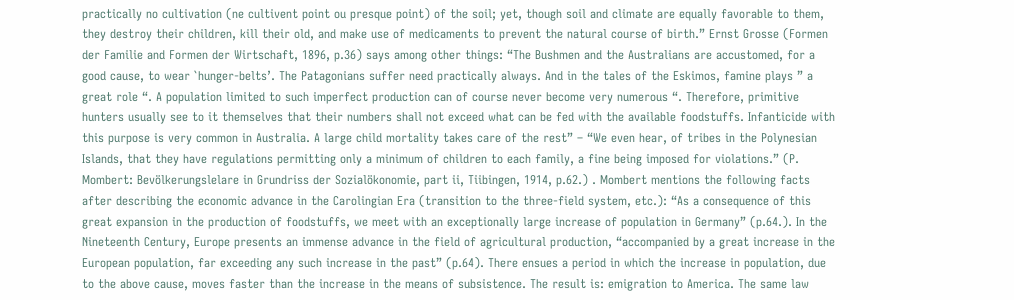practically no cultivation (ne cultivent point ou presque point) of the soil; yet, though soil and climate are equally favorable to them, they destroy their children, kill their old, and make use of medicaments to prevent the natural course of birth.” Ernst Grosse (Formen der Familie and Formen der Wirtschaft, 1896, p.36) says among other things: “The Bushmen and the Australians are accustomed, for a good cause, to wear `hunger-belts’. The Patagonians suffer need practically always. And in the tales of the Eskimos, famine plays ” a great role “. A population limited to such imperfect production can of course never become very numerous “. Therefore, primitive hunters usually see to it themselves that their numbers shall not exceed what can be fed with the available foodstuffs. Infanticide with this purpose is very common in Australia. A large child mortality takes care of the rest” – “We even hear, of tribes in the Polynesian Islands, that they have regulations permitting only a minimum of children to each family, a fine being imposed for violations.” (P. Mombert: Bevölkerungslelare in Grundriss der Sozialökonomie, part ii, Tiibingen, 1914, p.62.) . Mombert mentions the following facts after describing the economic advance in the Carolingian Era (transition to the three-field system, etc.): “As a consequence of this great expansion in the production of foodstuffs, we meet with an exceptionally large increase of population in Germany” (p.64.). In the Nineteenth Century, Europe presents an immense advance in the field of agricultural production, “accompanied by a great increase in the European population, far exceeding any such increase in the past” (p.64). There ensues a period in which the increase in population, due to the above cause, moves faster than the increase in the means of subsistence. The result is: emigration to America. The same law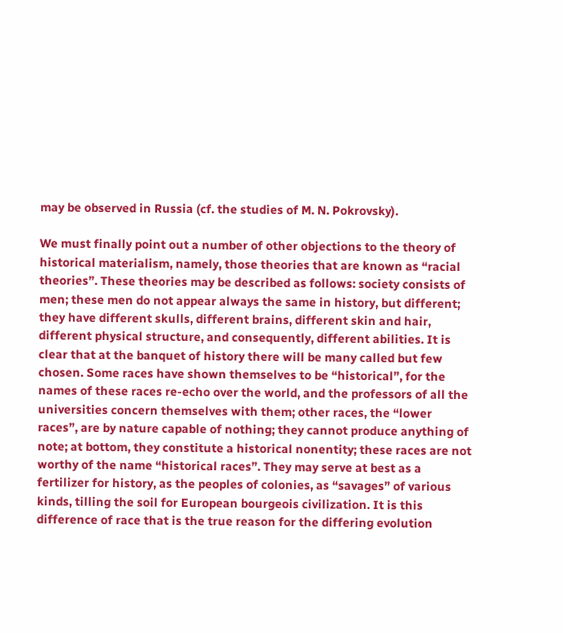may be observed in Russia (cf. the studies of M. N. Pokrovsky).

We must finally point out a number of other objections to the theory of historical materialism, namely, those theories that are known as “racial theories”. These theories may be described as follows: society consists of men; these men do not appear always the same in history, but different; they have different skulls, different brains, different skin and hair, different physical structure, and consequently, different abilities. It is clear that at the banquet of history there will be many called but few chosen. Some races have shown themselves to be “historical”, for the names of these races re-echo over the world, and the professors of all the universities concern themselves with them; other races, the “lower races”, are by nature capable of nothing; they cannot produce anything of note; at bottom, they constitute a historical nonentity; these races are not worthy of the name “historical races”. They may serve at best as a fertilizer for history, as the peoples of colonies, as “savages” of various kinds, tilling the soil for European bourgeois civilization. It is this difference of race that is the true reason for the differing evolution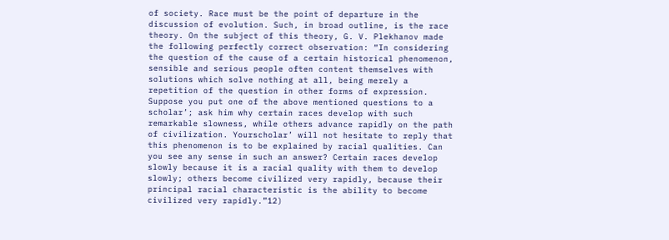of society. Race must be the point of departure in the discussion of evolution. Such, in broad outline, is the race theory. On the subject of this theory, G. V. Plekhanov made the following perfectly correct observation: “In considering the question of the cause of a certain historical phenomenon, sensible and serious people often content themselves with solutions which solve nothing at all, being merely a repetition of the question in other forms of expression. Suppose you put one of the above mentioned questions to a scholar’; ask him why certain races develop with such remarkable slowness, while others advance rapidly on the path of civilization. Yourscholar’ will not hesitate to reply that this phenomenon is to be explained by racial qualities. Can you see any sense in such an answer? Certain races develop slowly because it is a racial quality with them to develop slowly; others become civilized very rapidly, because their principal racial characteristic is the ability to become civilized very rapidly.”12)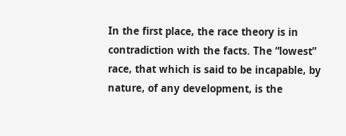In the first place, the race theory is in contradiction with the facts. The “lowest” race, that which is said to be incapable, by nature, of any development, is the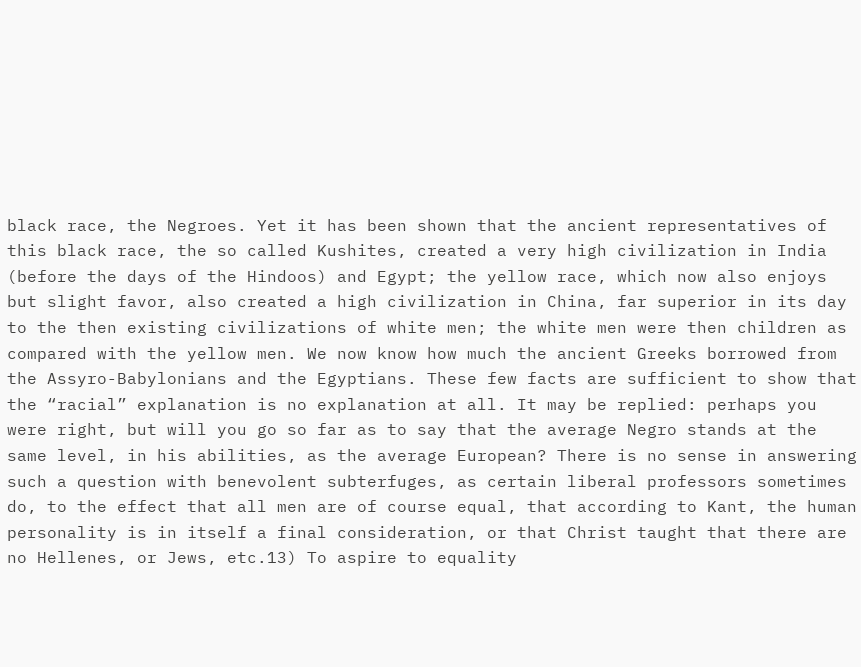black race, the Negroes. Yet it has been shown that the ancient representatives of this black race, the so called Kushites, created a very high civilization in India (before the days of the Hindoos) and Egypt; the yellow race, which now also enjoys but slight favor, also created a high civilization in China, far superior in its day to the then existing civilizations of white men; the white men were then children as compared with the yellow men. We now know how much the ancient Greeks borrowed from the Assyro-Babylonians and the Egyptians. These few facts are sufficient to show that the “racial” explanation is no explanation at all. It may be replied: perhaps you were right, but will you go so far as to say that the average Negro stands at the same level, in his abilities, as the average European? There is no sense in answering such a question with benevolent subterfuges, as certain liberal professors sometimes do, to the effect that all men are of course equal, that according to Kant, the human personality is in itself a final consideration, or that Christ taught that there are no Hellenes, or Jews, etc.13) To aspire to equality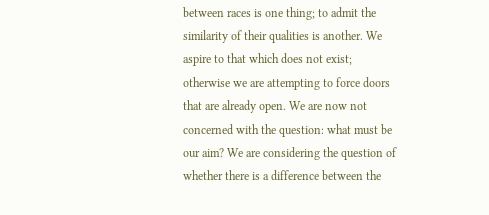between races is one thing; to admit the similarity of their qualities is another. We aspire to that which does not exist; otherwise we are attempting to force doors that are already open. We are now not concerned with the question: what must be our aim? We are considering the question of whether there is a difference between the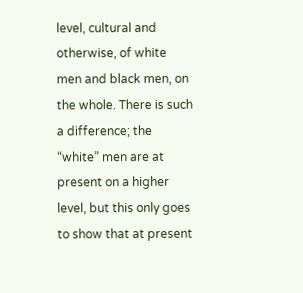level, cultural and otherwise, of white men and black men, on the whole. There is such a difference; the “white” men are at present on a higher level, but this only goes to show that at present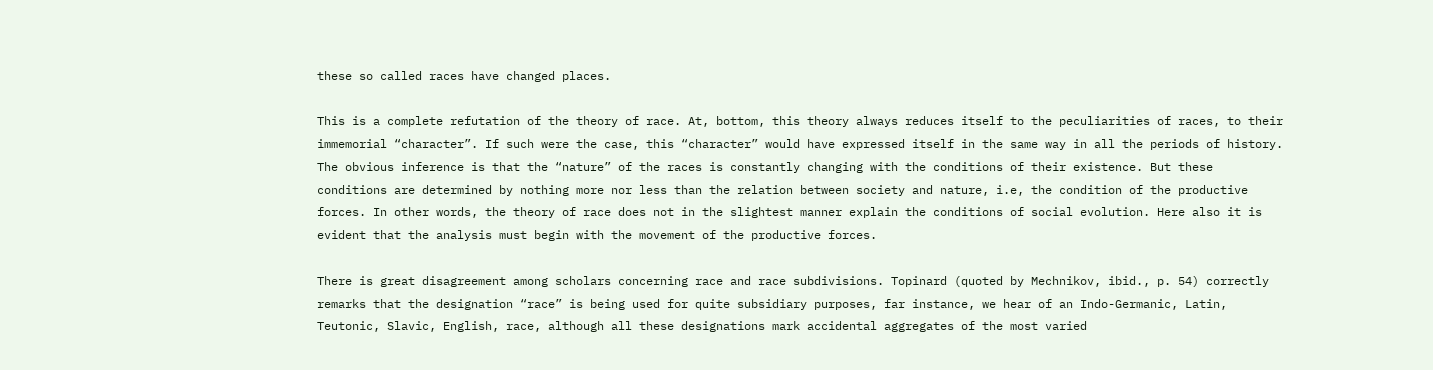these so called races have changed places.

This is a complete refutation of the theory of race. At, bottom, this theory always reduces itself to the peculiarities of races, to their immemorial “character”. If such were the case, this “character” would have expressed itself in the same way in all the periods of history. The obvious inference is that the “nature” of the races is constantly changing with the conditions of their existence. But these conditions are determined by nothing more nor less than the relation between society and nature, i.e, the condition of the productive forces. In other words, the theory of race does not in the slightest manner explain the conditions of social evolution. Here also it is evident that the analysis must begin with the movement of the productive forces.

There is great disagreement among scholars concerning race and race subdivisions. Topinard (quoted by Mechnikov, ibid., p. 54) correctly remarks that the designation “race” is being used for quite subsidiary purposes, far instance, we hear of an Indo-Germanic, Latin, Teutonic, Slavic, English, race, although all these designations mark accidental aggregates of the most varied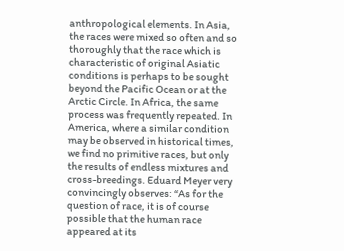anthropological elements. In Asia, the races were mixed so often and so thoroughly that the race which is characteristic of original Asiatic conditions is perhaps to be sought beyond the Pacific Ocean or at the Arctic Circle. In Africa, the same process was frequently repeated. In America, where a similar condition may be observed in historical times, we find no primitive races, but only the results of endless mixtures and cross-breedings. Eduard Meyer very convincingly observes: “As for the question of race, it is of course possible that the human race appeared at its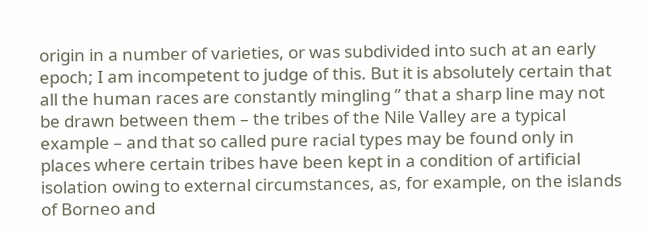origin in a number of varieties, or was subdivided into such at an early epoch; I am incompetent to judge of this. But it is absolutely certain that all the human races are constantly mingling ” that a sharp line may not be drawn between them – the tribes of the Nile Valley are a typical example – and that so called pure racial types may be found only in places where certain tribes have been kept in a condition of artificial isolation owing to external circumstances, as, for example, on the islands of Borneo and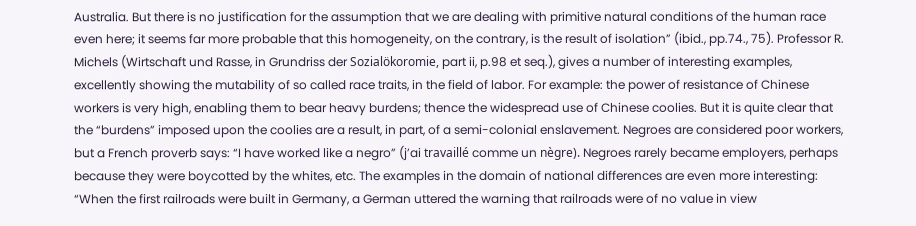Australia. But there is no justification for the assumption that we are dealing with primitive natural conditions of the human race even here; it seems far more probable that this homogeneity, on the contrary, is the result of isolation” (ibid., pp.74., 75). Professor R. Michels (Wirtschaft und Rasse, in Grundriss der Sozialökoromie, part ii, p.98 et seq.), gives a number of interesting examples, excellently showing the mutability of so called race traits, in the field of labor. For example: the power of resistance of Chinese workers is very high, enabling them to bear heavy burdens; thence the widespread use of Chinese coolies. But it is quite clear that the “burdens” imposed upon the coolies are a result, in part, of a semi-colonial enslavement. Negroes are considered poor workers, but a French proverb says: “I have worked like a negro” (j’ai travaillé comme un nègre). Negroes rarely became employers, perhaps because they were boycotted by the whites, etc. The examples in the domain of national differences are even more interesting: “When the first railroads were built in Germany, a German uttered the warning that railroads were of no value in view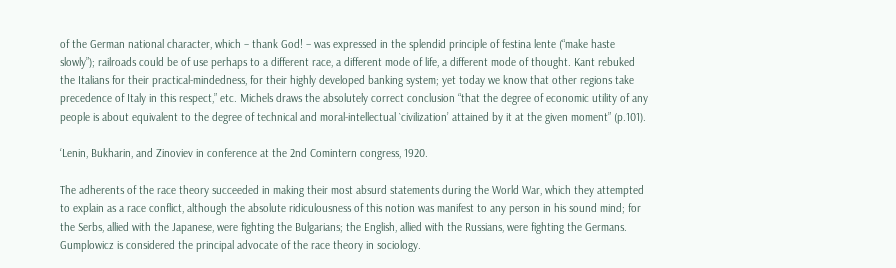of the German national character, which – thank God! – was expressed in the splendid principle of festina lente (“make haste slowly”); railroads could be of use perhaps to a different race, a different mode of life, a different mode of thought. Kant rebuked the Italians for their practical-mindedness, for their highly developed banking system; yet today we know that other regions take precedence of Italy in this respect,” etc. Michels draws the absolutely correct conclusion “that the degree of economic utility of any people is about equivalent to the degree of technical and moral-intellectual `civilization’ attained by it at the given moment” (p.101).

‘Lenin, Bukharin, and Zinoviev in conference at the 2nd Comintern congress, 1920.

The adherents of the race theory succeeded in making their most absurd statements during the World War, which they attempted to explain as a race conflict, although the absolute ridiculousness of this notion was manifest to any person in his sound mind; for the Serbs, allied with the Japanese, were fighting the Bulgarians; the English, allied with the Russians, were fighting the Germans. Gumplowicz is considered the principal advocate of the race theory in sociology.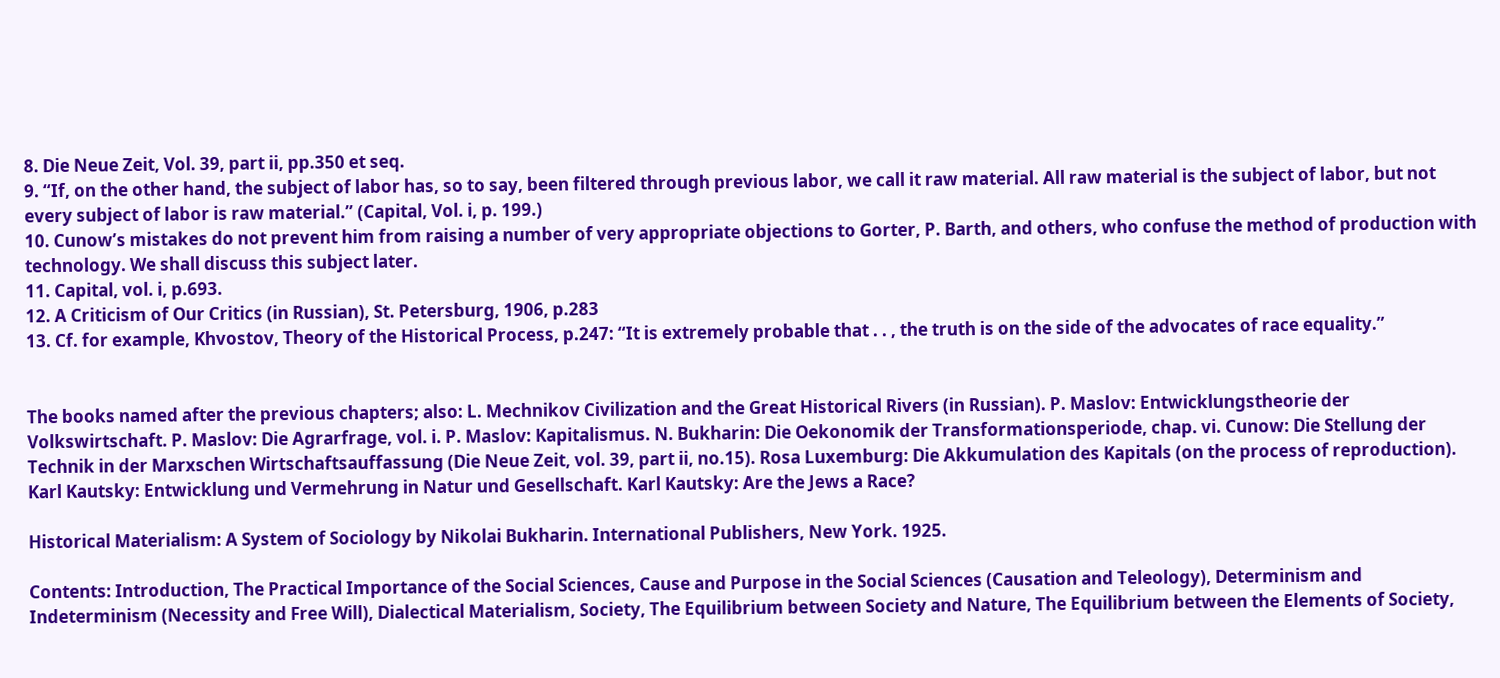8. Die Neue Zeit, Vol. 39, part ii, pp.350 et seq.
9. “If, on the other hand, the subject of labor has, so to say, been filtered through previous labor, we call it raw material. All raw material is the subject of labor, but not every subject of labor is raw material.” (Capital, Vol. i, p. 199.)
10. Cunow’s mistakes do not prevent him from raising a number of very appropriate objections to Gorter, P. Barth, and others, who confuse the method of production with technology. We shall discuss this subject later.
11. Capital, vol. i, p.693.
12. A Criticism of Our Critics (in Russian), St. Petersburg, 1906, p.283
13. Cf. for example, Khvostov, Theory of the Historical Process, p.247: “It is extremely probable that . . , the truth is on the side of the advocates of race equality.”


The books named after the previous chapters; also: L. Mechnikov Civilization and the Great Historical Rivers (in Russian). P. Maslov: Entwicklungstheorie der Volkswirtschaft. P. Maslov: Die Agrarfrage, vol. i. P. Maslov: Kapitalismus. N. Bukharin: Die Oekonomik der Transformationsperiode, chap. vi. Cunow: Die Stellung der Technik in der Marxschen Wirtschaftsauffassung (Die Neue Zeit, vol. 39, part ii, no.15). Rosa Luxemburg: Die Akkumulation des Kapitals (on the process of reproduction). Karl Kautsky: Entwicklung und Vermehrung in Natur und Gesellschaft. Karl Kautsky: Are the Jews a Race?

Historical Materialism: A System of Sociology by Nikolai Bukharin. International Publishers, New York. 1925.

Contents: Introduction, The Practical Importance of the Social Sciences, Cause and Purpose in the Social Sciences (Causation and Teleology), Determinism and Indeterminism (Necessity and Free Will), Dialectical Materialism, Society, The Equilibrium between Society and Nature, The Equilibrium between the Elements of Society,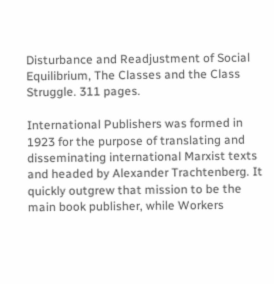Disturbance and Readjustment of Social Equilibrium, The Classes and the Class Struggle. 311 pages.

International Publishers was formed in 1923 for the purpose of translating and disseminating international Marxist texts and headed by Alexander Trachtenberg. It quickly outgrew that mission to be the main book publisher, while Workers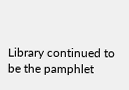Library continued to be the pamphlet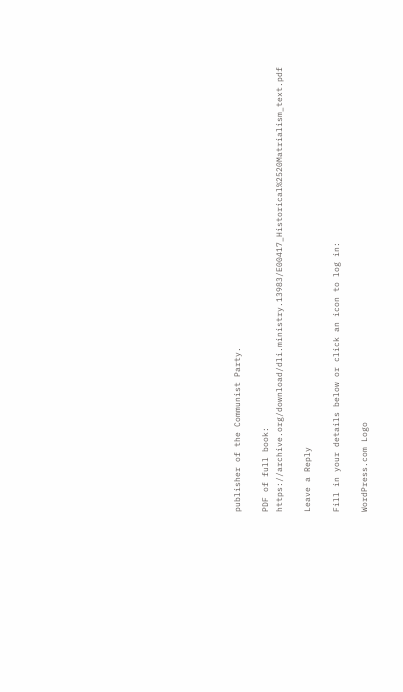publisher of the Communist Party.

PDF of full book: https://archive.org/download/dli.ministry.13983/E00417_Historical%2520Matrialism_text.pdf

Leave a Reply

Fill in your details below or click an icon to log in:

WordPress.com Logo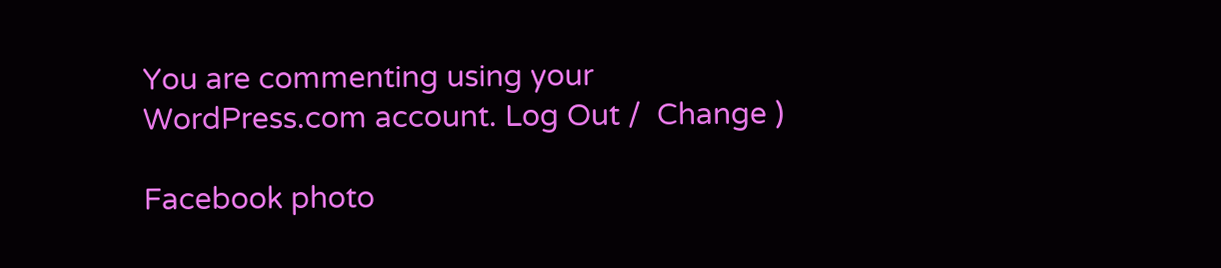You are commenting using your WordPress.com account. Log Out /  Change )

Facebook photo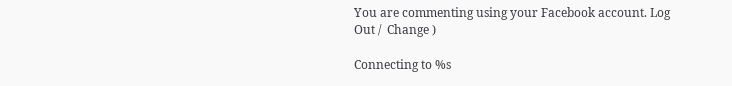You are commenting using your Facebook account. Log Out /  Change )

Connecting to %s